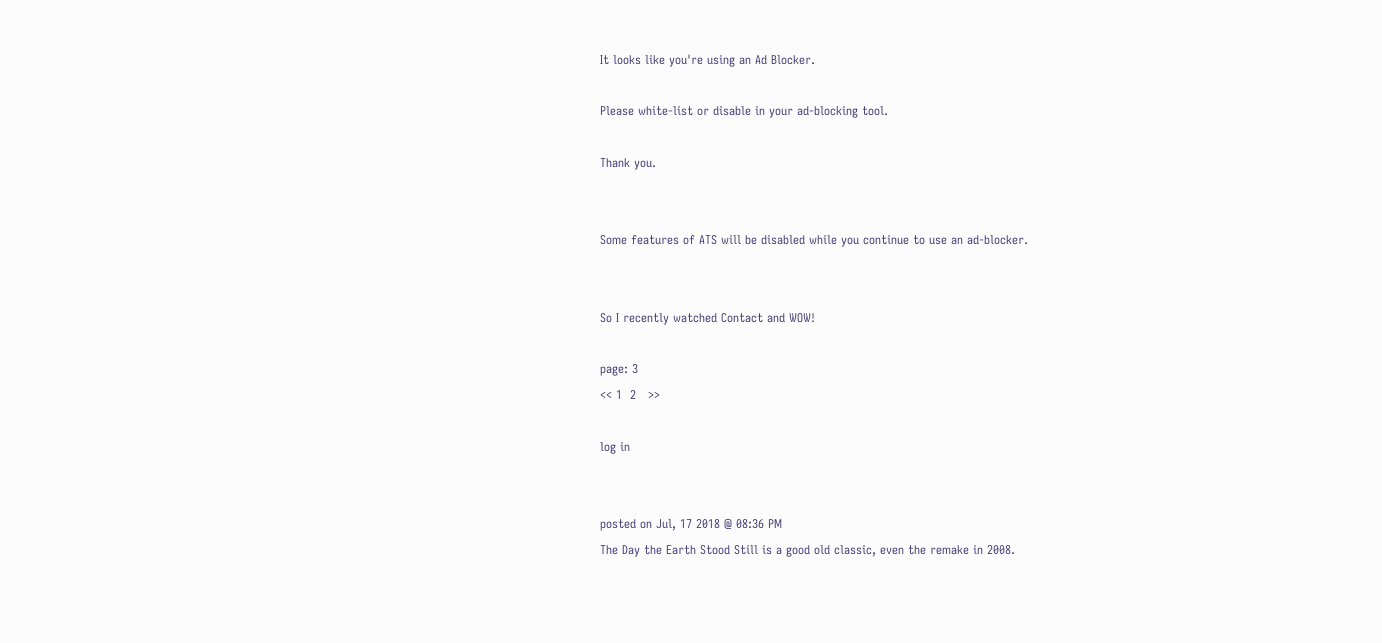It looks like you're using an Ad Blocker.

Please white-list or disable in your ad-blocking tool.

Thank you.


Some features of ATS will be disabled while you continue to use an ad-blocker.


So I recently watched Contact and WOW!

page: 3
<< 1  2   >>

log in


posted on Jul, 17 2018 @ 08:36 PM
The Day the Earth Stood Still is a good old classic, even the remake in 2008.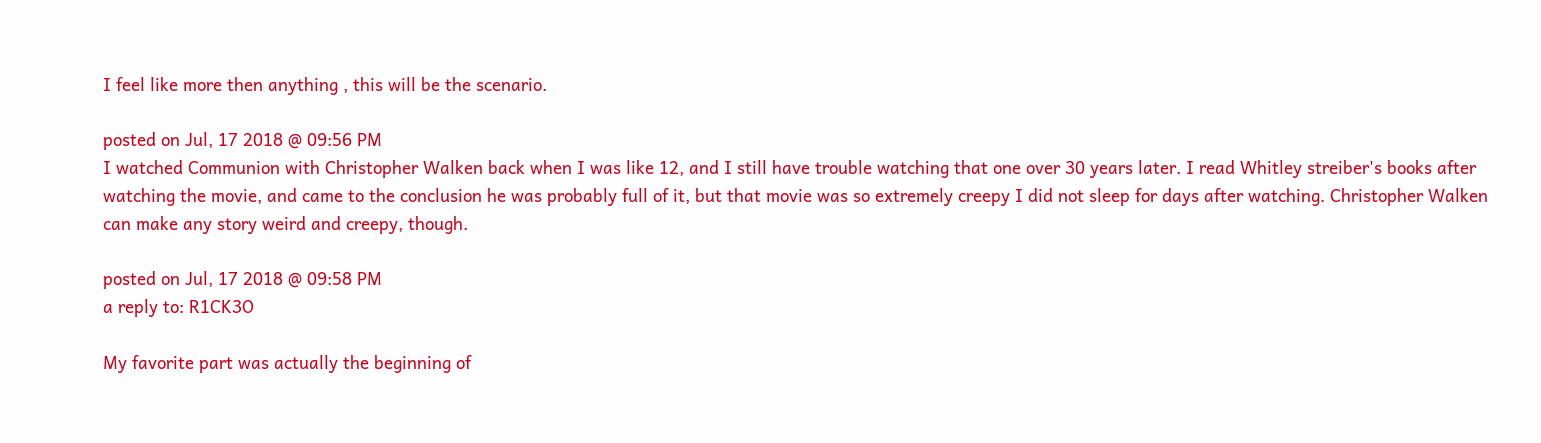I feel like more then anything , this will be the scenario.

posted on Jul, 17 2018 @ 09:56 PM
I watched Communion with Christopher Walken back when I was like 12, and I still have trouble watching that one over 30 years later. I read Whitley streiber's books after watching the movie, and came to the conclusion he was probably full of it, but that movie was so extremely creepy I did not sleep for days after watching. Christopher Walken can make any story weird and creepy, though.

posted on Jul, 17 2018 @ 09:58 PM
a reply to: R1CK3O

My favorite part was actually the beginning of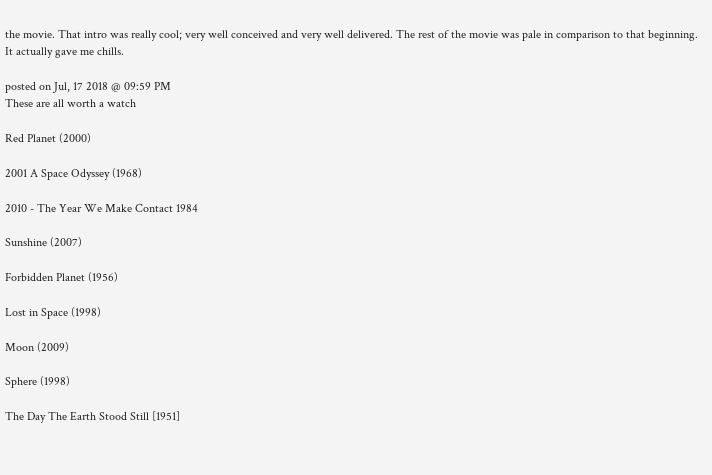the movie. That intro was really cool; very well conceived and very well delivered. The rest of the movie was pale in comparison to that beginning. It actually gave me chills.

posted on Jul, 17 2018 @ 09:59 PM
These are all worth a watch

Red Planet (2000)

2001 A Space Odyssey (1968)

2010 - The Year We Make Contact 1984

Sunshine (2007)

Forbidden Planet (1956)

Lost in Space (1998)

Moon (2009)

Sphere (1998)

The Day The Earth Stood Still [1951]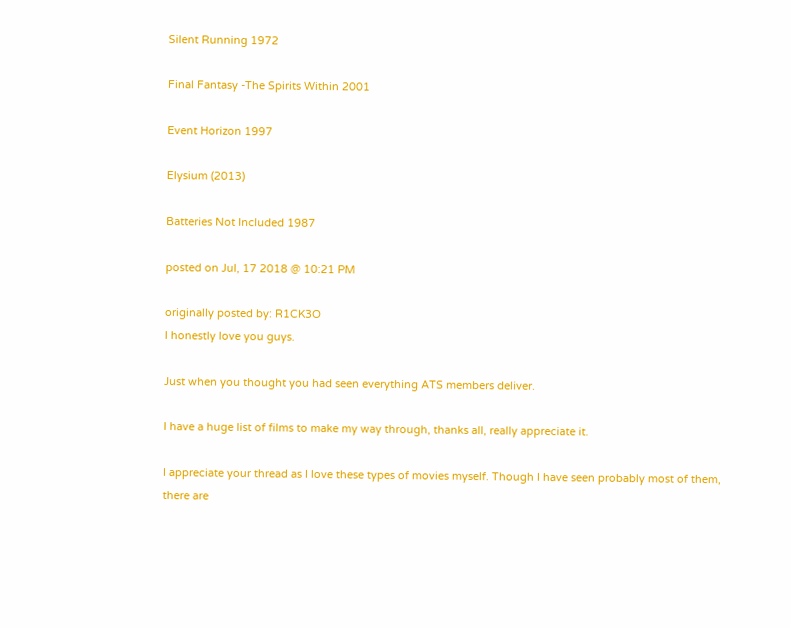Silent Running 1972

Final Fantasy -The Spirits Within 2001

Event Horizon 1997

Elysium (2013)

Batteries Not Included 1987

posted on Jul, 17 2018 @ 10:21 PM

originally posted by: R1CK3O
I honestly love you guys.

Just when you thought you had seen everything ATS members deliver.

I have a huge list of films to make my way through, thanks all, really appreciate it.

I appreciate your thread as I love these types of movies myself. Though I have seen probably most of them, there are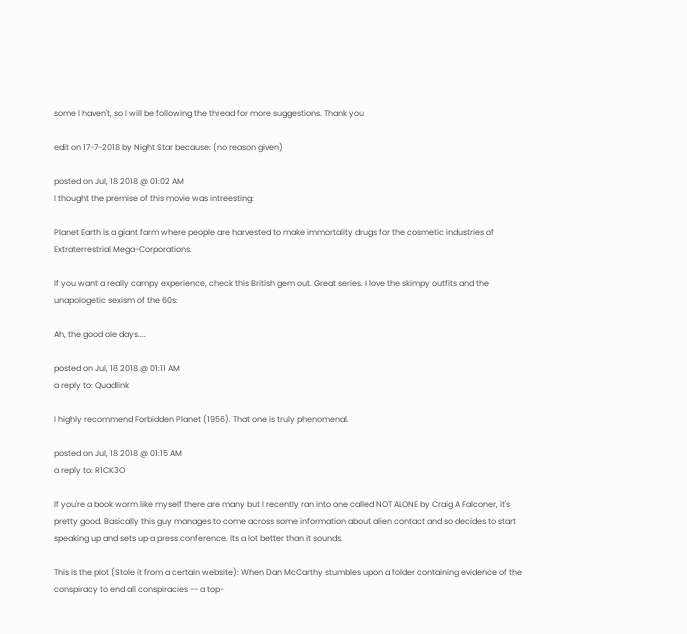some I haven't, so I will be following the thread for more suggestions. Thank you

edit on 17-7-2018 by Night Star because: (no reason given)

posted on Jul, 18 2018 @ 01:02 AM
I thought the premise of this movie was intreesting:

Planet Earth is a giant farm where people are harvested to make immortality drugs for the cosmetic industries of Extraterrestrial Mega-Corporations.

If you want a really campy experience, check this British gem out. Great series. I love the skimpy outfits and the unapologetic sexism of the 60s:

Ah, the good ole days....

posted on Jul, 18 2018 @ 01:11 AM
a reply to: Quadlink

I highly recommend Forbidden Planet (1956). That one is truly phenomenal.

posted on Jul, 18 2018 @ 01:15 AM
a reply to: R1CK3O

If you're a book worm like myself there are many but I recently ran into one called NOT ALONE by Craig A Falconer, it's pretty good. Basically this guy manages to come across some information about alien contact and so decides to start speaking up and sets up a press conference. Its a lot better than it sounds.

This is the plot (Stole it from a certain website): When Dan McCarthy stumbles upon a folder containing evidence of the conspiracy to end all conspiracies -- a top-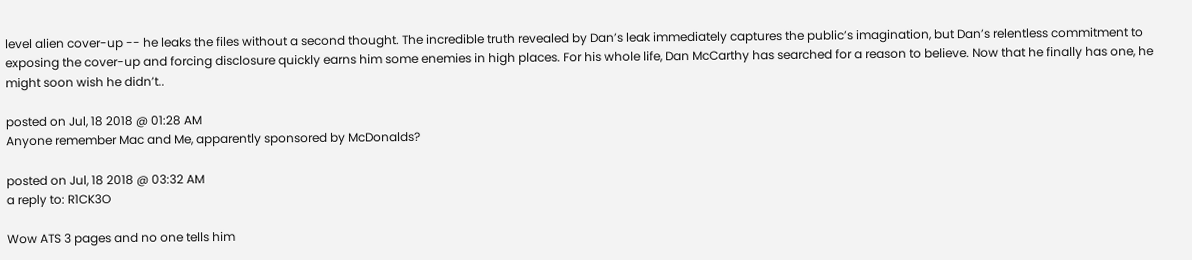level alien cover-up -- he leaks the files without a second thought. The incredible truth revealed by Dan’s leak immediately captures the public’s imagination, but Dan’s relentless commitment to exposing the cover-up and forcing disclosure quickly earns him some enemies in high places. For his whole life, Dan McCarthy has searched for a reason to believe. Now that he finally has one, he might soon wish he didn’t..

posted on Jul, 18 2018 @ 01:28 AM
Anyone remember Mac and Me, apparently sponsored by McDonalds?

posted on Jul, 18 2018 @ 03:32 AM
a reply to: R1CK3O

Wow ATS 3 pages and no one tells him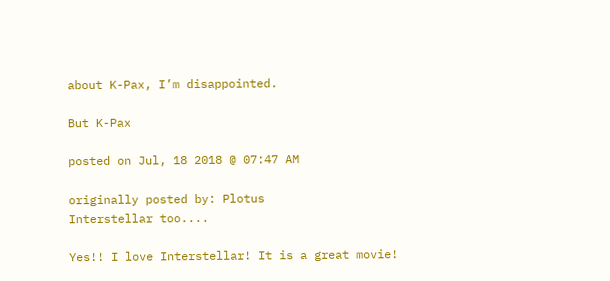about K-Pax, I’m disappointed.

But K-Pax

posted on Jul, 18 2018 @ 07:47 AM

originally posted by: Plotus
Interstellar too....

Yes!! I love Interstellar! It is a great movie!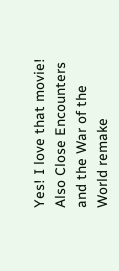Yes! I love that movie! Also Close Encounters and the War of the World remake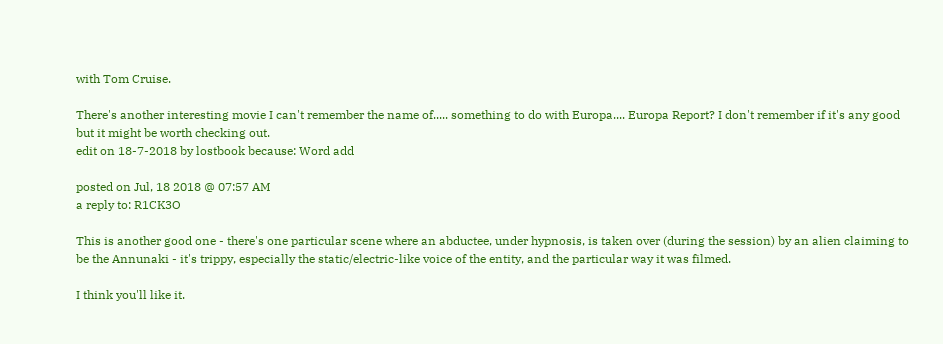with Tom Cruise.

There's another interesting movie I can't remember the name of..... something to do with Europa.... Europa Report? I don't remember if it's any good but it might be worth checking out.
edit on 18-7-2018 by lostbook because: Word add

posted on Jul, 18 2018 @ 07:57 AM
a reply to: R1CK3O

This is another good one - there's one particular scene where an abductee, under hypnosis, is taken over (during the session) by an alien claiming to be the Annunaki - it's trippy, especially the static/electric-like voice of the entity, and the particular way it was filmed.

I think you'll like it.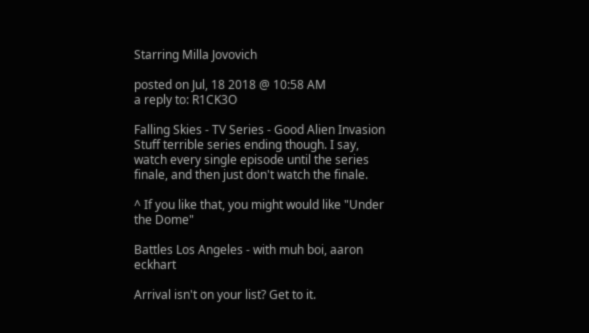Starring Milla Jovovich

posted on Jul, 18 2018 @ 10:58 AM
a reply to: R1CK3O

Falling Skies - TV Series - Good Alien Invasion Stuff terrible series ending though. I say, watch every single episode until the series finale, and then just don't watch the finale.

^ If you like that, you might would like "Under the Dome"

Battles Los Angeles - with muh boi, aaron eckhart

Arrival isn't on your list? Get to it.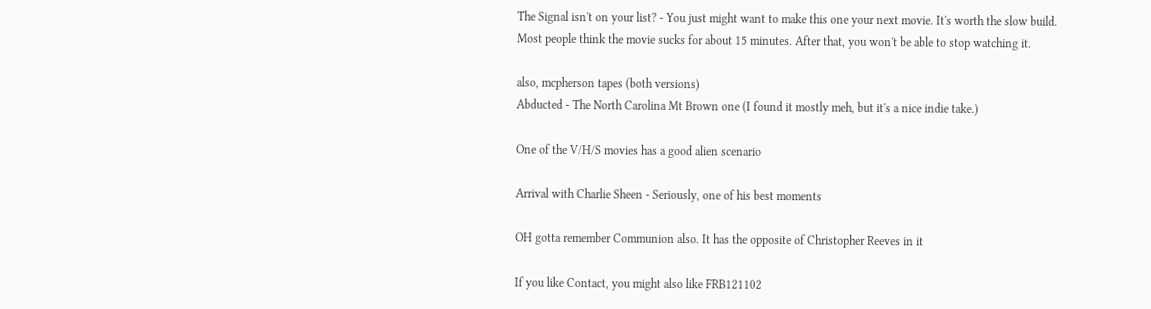The Signal isn't on your list? - You just might want to make this one your next movie. It's worth the slow build.
Most people think the movie sucks for about 15 minutes. After that, you won't be able to stop watching it.

also, mcpherson tapes (both versions)
Abducted - The North Carolina Mt Brown one (I found it mostly meh, but it's a nice indie take.)

One of the V/H/S movies has a good alien scenario

Arrival with Charlie Sheen - Seriously, one of his best moments

OH gotta remember Communion also. It has the opposite of Christopher Reeves in it

If you like Contact, you might also like FRB121102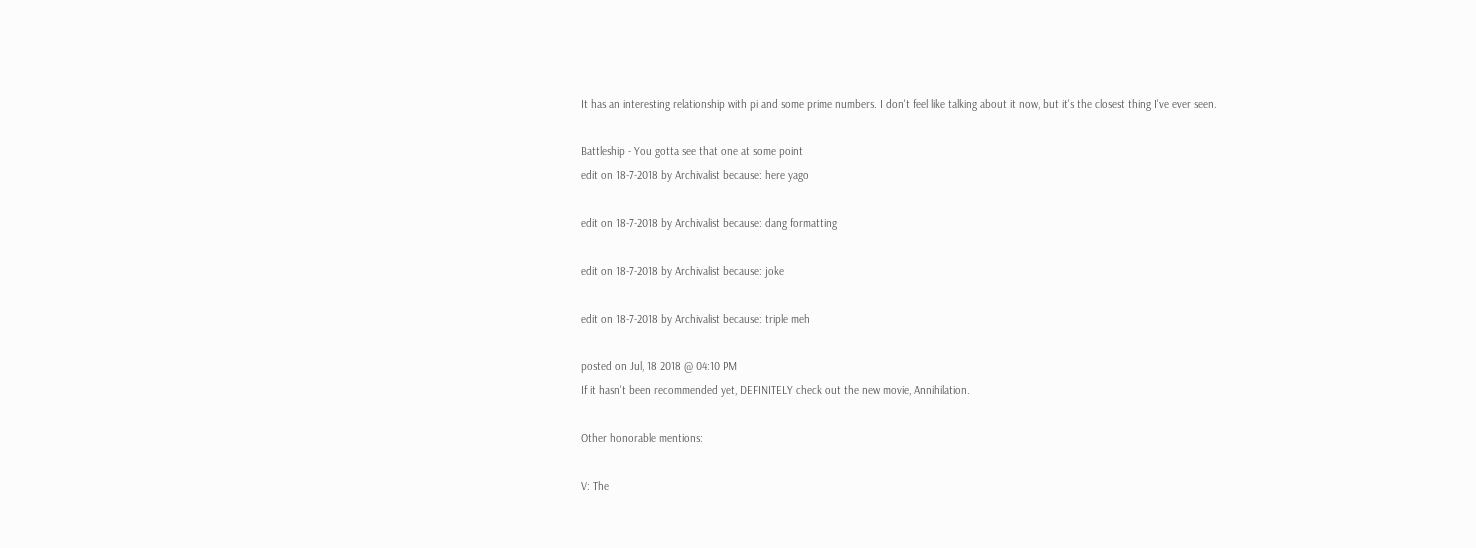It has an interesting relationship with pi and some prime numbers. I don't feel like talking about it now, but it's the closest thing I've ever seen.

Battleship - You gotta see that one at some point
edit on 18-7-2018 by Archivalist because: here yago

edit on 18-7-2018 by Archivalist because: dang formatting

edit on 18-7-2018 by Archivalist because: joke

edit on 18-7-2018 by Archivalist because: triple meh

posted on Jul, 18 2018 @ 04:10 PM
If it hasn't been recommended yet, DEFINITELY check out the new movie, Annihilation.

Other honorable mentions:

V: The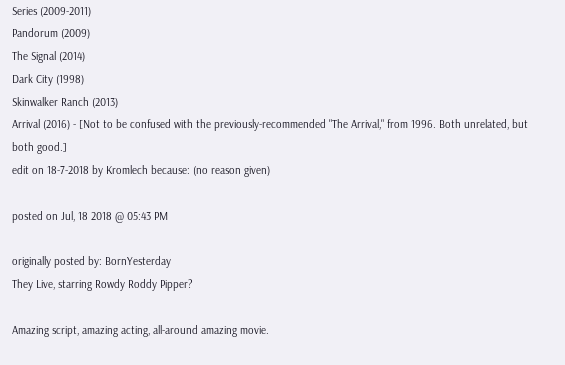Series (2009-2011)
Pandorum (2009)
The Signal (2014)
Dark City (1998)
Skinwalker Ranch (2013)
Arrival (2016) - [Not to be confused with the previously-recommended "The Arrival," from 1996. Both unrelated, but both good.]
edit on 18-7-2018 by Kromlech because: (no reason given)

posted on Jul, 18 2018 @ 05:43 PM

originally posted by: BornYesterday
They Live, starring Rowdy Roddy Pipper?

Amazing script, amazing acting, all-around amazing movie.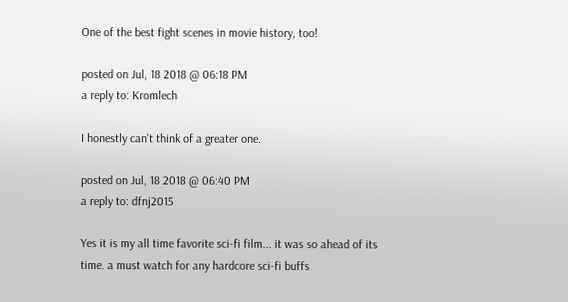One of the best fight scenes in movie history, too!

posted on Jul, 18 2018 @ 06:18 PM
a reply to: Kromlech

I honestly can't think of a greater one.

posted on Jul, 18 2018 @ 06:40 PM
a reply to: dfnj2015

Yes it is my all time favorite sci-fi film... it was so ahead of its time. a must watch for any hardcore sci-fi buffs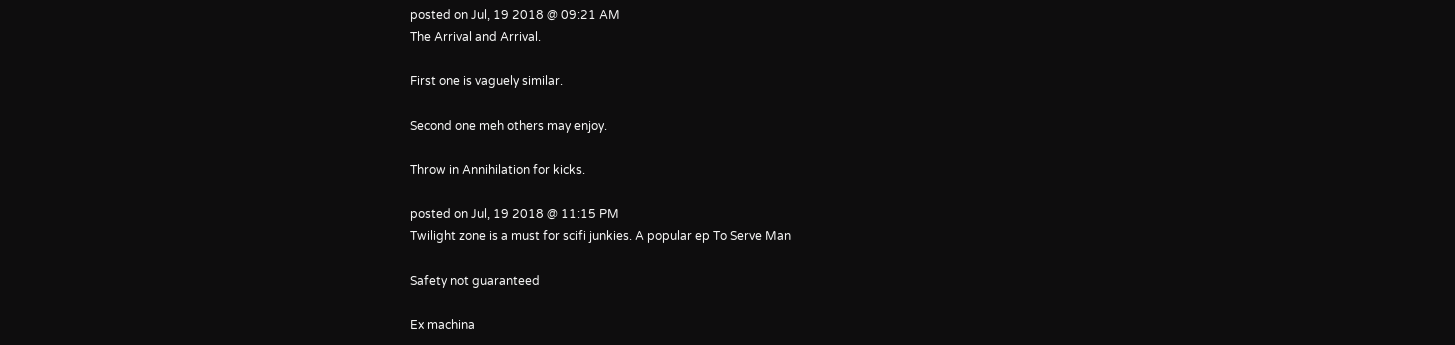posted on Jul, 19 2018 @ 09:21 AM
The Arrival and Arrival.

First one is vaguely similar.

Second one meh others may enjoy.

Throw in Annihilation for kicks.

posted on Jul, 19 2018 @ 11:15 PM
Twilight zone is a must for scifi junkies. A popular ep To Serve Man

Safety not guaranteed

Ex machina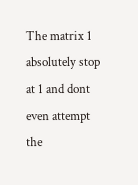The matrix 1 absolutely stop at 1 and dont even attempt the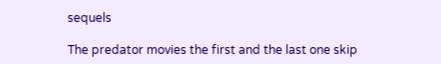sequels

The predator movies the first and the last one skip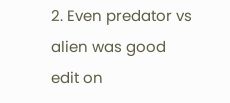2. Even predator vs alien was good
edit on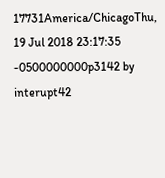17731America/ChicagoThu, 19 Jul 2018 23:17:35 -0500000000p3142 by interupt42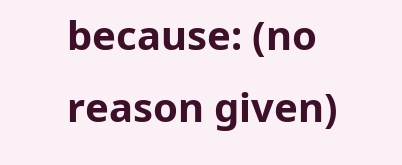because: (no reason given)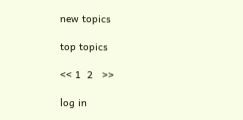new topics

top topics

<< 1  2   >>

log in